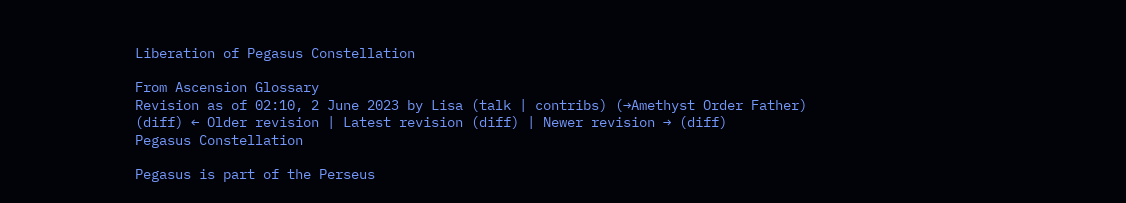Liberation of Pegasus Constellation

From Ascension Glossary
Revision as of 02:10, 2 June 2023 by Lisa (talk | contribs) (→Amethyst Order Father)
(diff) ← Older revision | Latest revision (diff) | Newer revision → (diff)
Pegasus Constellation

Pegasus is part of the Perseus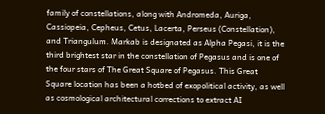family of constellations, along with Andromeda, Auriga, Cassiopeia, Cepheus, Cetus, Lacerta, Perseus (Constellation), and Triangulum. Markab is designated as Alpha Pegasi, it is the third brightest star in the constellation of Pegasus and is one of the four stars of The Great Square of Pegasus. This Great Square location has been a hotbed of exopolitical activity, as well as cosmological architectural corrections to extract AI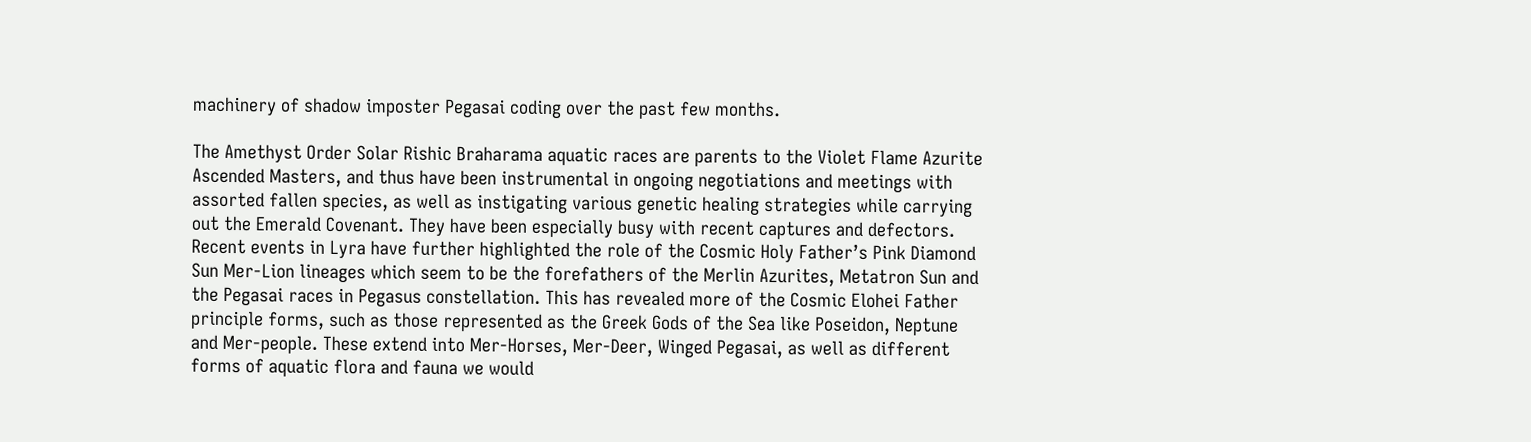machinery of shadow imposter Pegasai coding over the past few months.

The Amethyst Order Solar Rishic Braharama aquatic races are parents to the Violet Flame Azurite Ascended Masters, and thus have been instrumental in ongoing negotiations and meetings with assorted fallen species, as well as instigating various genetic healing strategies while carrying out the Emerald Covenant. They have been especially busy with recent captures and defectors. Recent events in Lyra have further highlighted the role of the Cosmic Holy Father’s Pink Diamond Sun Mer-Lion lineages which seem to be the forefathers of the Merlin Azurites, Metatron Sun and the Pegasai races in Pegasus constellation. This has revealed more of the Cosmic Elohei Father principle forms, such as those represented as the Greek Gods of the Sea like Poseidon, Neptune and Mer-people. These extend into Mer-Horses, Mer-Deer, Winged Pegasai, as well as different forms of aquatic flora and fauna we would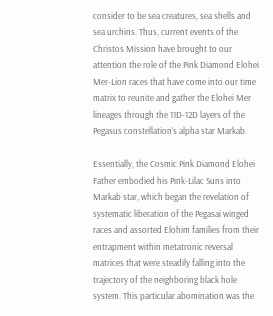consider to be sea creatures, sea shells and sea urchins. Thus, current events of the Christos Mission have brought to our attention the role of the Pink Diamond Elohei Mer-Lion races that have come into our time matrix to reunite and gather the Elohei Mer lineages through the 11D-12D layers of the Pegasus constellation’s alpha star Markab.

Essentially, the Cosmic Pink Diamond Elohei Father embodied his Pink-Lilac Suns into Markab star, which began the revelation of systematic liberation of the Pegasai winged races and assorted Elohim families from their entrapment within metatronic reversal matrices that were steadily falling into the trajectory of the neighboring black hole system. This particular abomination was the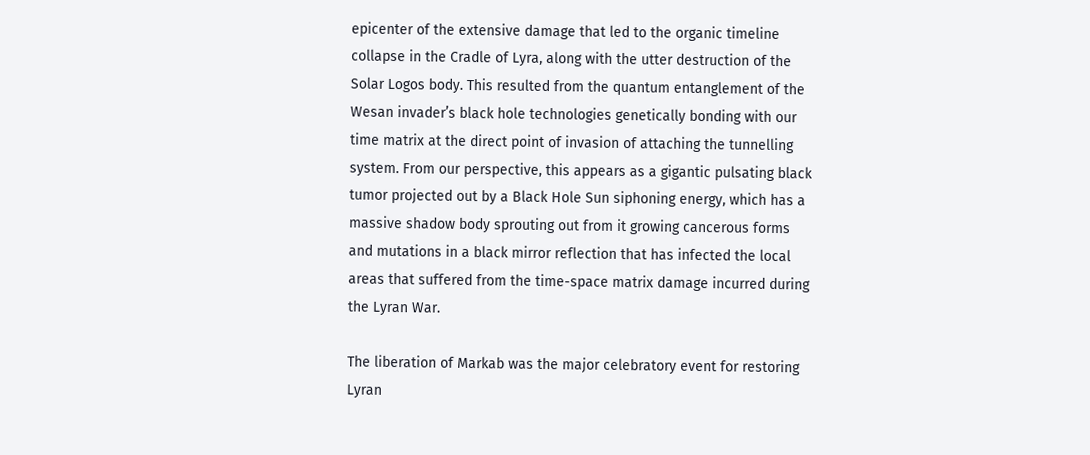epicenter of the extensive damage that led to the organic timeline collapse in the Cradle of Lyra, along with the utter destruction of the Solar Logos body. This resulted from the quantum entanglement of the Wesan invader’s black hole technologies genetically bonding with our time matrix at the direct point of invasion of attaching the tunnelling system. From our perspective, this appears as a gigantic pulsating black tumor projected out by a Black Hole Sun siphoning energy, which has a massive shadow body sprouting out from it growing cancerous forms and mutations in a black mirror reflection that has infected the local areas that suffered from the time-space matrix damage incurred during the Lyran War.

The liberation of Markab was the major celebratory event for restoring Lyran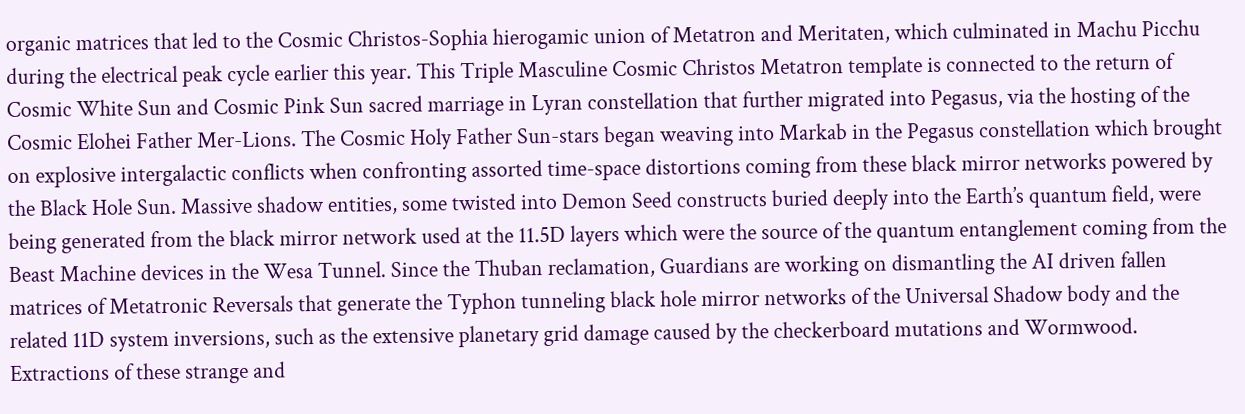organic matrices that led to the Cosmic Christos-Sophia hierogamic union of Metatron and Meritaten, which culminated in Machu Picchu during the electrical peak cycle earlier this year. This Triple Masculine Cosmic Christos Metatron template is connected to the return of Cosmic White Sun and Cosmic Pink Sun sacred marriage in Lyran constellation that further migrated into Pegasus, via the hosting of the Cosmic Elohei Father Mer-Lions. The Cosmic Holy Father Sun-stars began weaving into Markab in the Pegasus constellation which brought on explosive intergalactic conflicts when confronting assorted time-space distortions coming from these black mirror networks powered by the Black Hole Sun. Massive shadow entities, some twisted into Demon Seed constructs buried deeply into the Earth’s quantum field, were being generated from the black mirror network used at the 11.5D layers which were the source of the quantum entanglement coming from the Beast Machine devices in the Wesa Tunnel. Since the Thuban reclamation, Guardians are working on dismantling the AI driven fallen matrices of Metatronic Reversals that generate the Typhon tunneling black hole mirror networks of the Universal Shadow body and the related 11D system inversions, such as the extensive planetary grid damage caused by the checkerboard mutations and Wormwood. Extractions of these strange and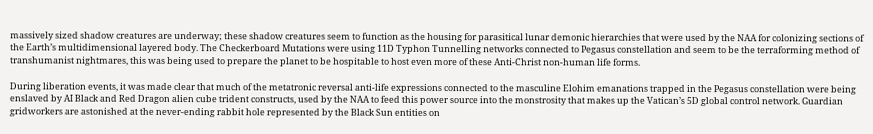massively sized shadow creatures are underway; these shadow creatures seem to function as the housing for parasitical lunar demonic hierarchies that were used by the NAA for colonizing sections of the Earth’s multidimensional layered body. The Checkerboard Mutations were using 11D Typhon Tunnelling networks connected to Pegasus constellation and seem to be the terraforming method of transhumanist nightmares, this was being used to prepare the planet to be hospitable to host even more of these Anti-Christ non-human life forms.

During liberation events, it was made clear that much of the metatronic reversal anti-life expressions connected to the masculine Elohim emanations trapped in the Pegasus constellation were being enslaved by AI Black and Red Dragon alien cube trident constructs, used by the NAA to feed this power source into the monstrosity that makes up the Vatican’s 5D global control network. Guardian gridworkers are astonished at the never-ending rabbit hole represented by the Black Sun entities on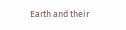Earth and their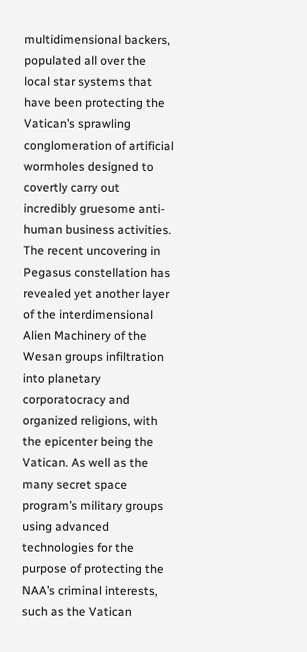multidimensional backers, populated all over the local star systems that have been protecting the Vatican’s sprawling conglomeration of artificial wormholes designed to covertly carry out incredibly gruesome anti-human business activities. The recent uncovering in Pegasus constellation has revealed yet another layer of the interdimensional Alien Machinery of the Wesan groups infiltration into planetary corporatocracy and organized religions, with the epicenter being the Vatican. As well as the many secret space program’s military groups using advanced technologies for the purpose of protecting the NAA’s criminal interests, such as the Vatican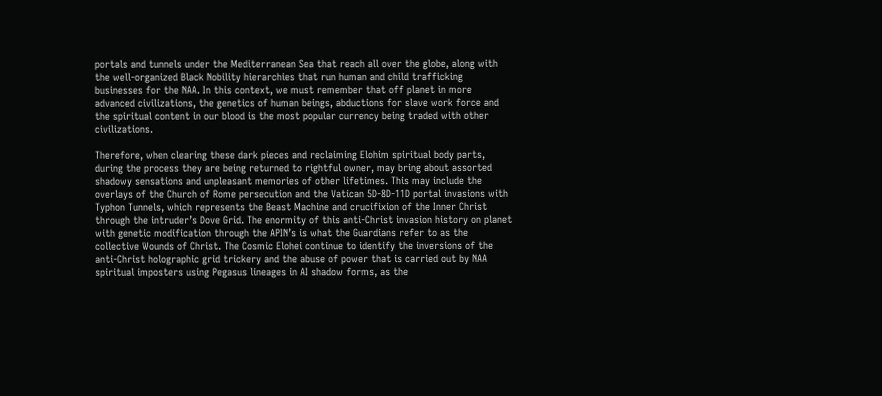portals and tunnels under the Mediterranean Sea that reach all over the globe, along with the well-organized Black Nobility hierarchies that run human and child trafficking businesses for the NAA. In this context, we must remember that off planet in more advanced civilizations, the genetics of human beings, abductions for slave work force and the spiritual content in our blood is the most popular currency being traded with other civilizations.

Therefore, when clearing these dark pieces and reclaiming Elohim spiritual body parts, during the process they are being returned to rightful owner, may bring about assorted shadowy sensations and unpleasant memories of other lifetimes. This may include the overlays of the Church of Rome persecution and the Vatican 5D-8D-11D portal invasions with Typhon Tunnels, which represents the Beast Machine and crucifixion of the Inner Christ through the intruder’s Dove Grid. The enormity of this anti-Christ invasion history on planet with genetic modification through the APIN’s is what the Guardians refer to as the collective Wounds of Christ. The Cosmic Elohei continue to identify the inversions of the anti-Christ holographic grid trickery and the abuse of power that is carried out by NAA spiritual imposters using Pegasus lineages in AI shadow forms, as the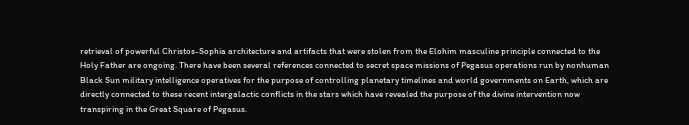retrieval of powerful Christos-Sophia architecture and artifacts that were stolen from the Elohim masculine principle connected to the Holy Father are ongoing. There have been several references connected to secret space missions of Pegasus operations run by nonhuman Black Sun military intelligence operatives for the purpose of controlling planetary timelines and world governments on Earth, which are directly connected to these recent intergalactic conflicts in the stars which have revealed the purpose of the divine intervention now transpiring in the Great Square of Pegasus.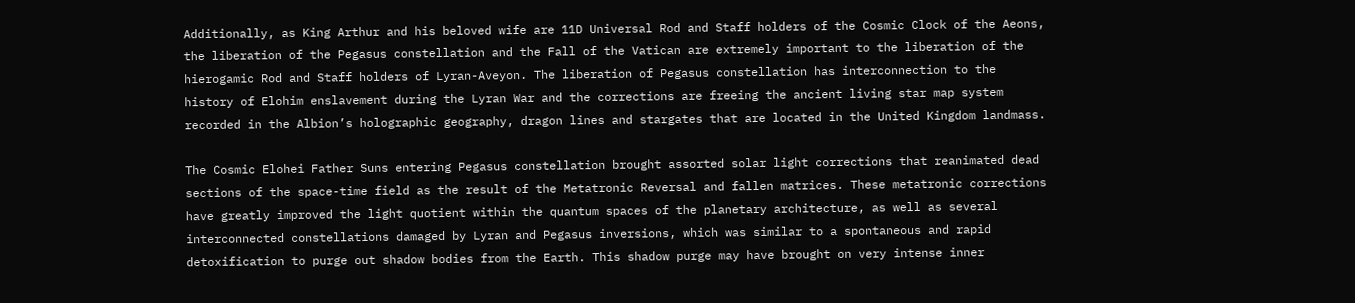Additionally, as King Arthur and his beloved wife are 11D Universal Rod and Staff holders of the Cosmic Clock of the Aeons, the liberation of the Pegasus constellation and the Fall of the Vatican are extremely important to the liberation of the hierogamic Rod and Staff holders of Lyran-Aveyon. The liberation of Pegasus constellation has interconnection to the history of Elohim enslavement during the Lyran War and the corrections are freeing the ancient living star map system recorded in the Albion’s holographic geography, dragon lines and stargates that are located in the United Kingdom landmass.

The Cosmic Elohei Father Suns entering Pegasus constellation brought assorted solar light corrections that reanimated dead sections of the space-time field as the result of the Metatronic Reversal and fallen matrices. These metatronic corrections have greatly improved the light quotient within the quantum spaces of the planetary architecture, as well as several interconnected constellations damaged by Lyran and Pegasus inversions, which was similar to a spontaneous and rapid detoxification to purge out shadow bodies from the Earth. This shadow purge may have brought on very intense inner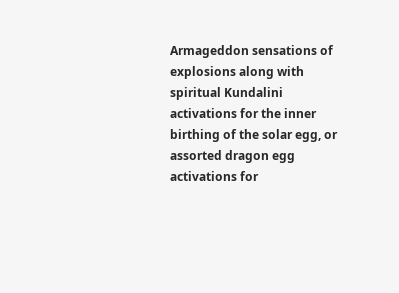Armageddon sensations of explosions along with spiritual Kundalini activations for the inner birthing of the solar egg, or assorted dragon egg activations for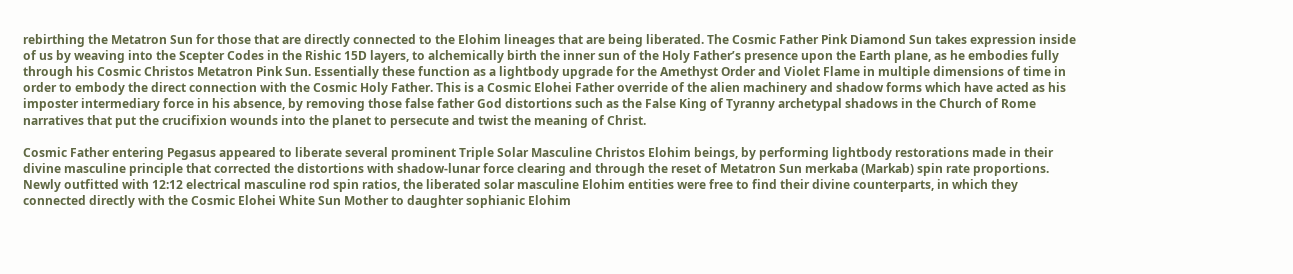rebirthing the Metatron Sun for those that are directly connected to the Elohim lineages that are being liberated. The Cosmic Father Pink Diamond Sun takes expression inside of us by weaving into the Scepter Codes in the Rishic 15D layers, to alchemically birth the inner sun of the Holy Father’s presence upon the Earth plane, as he embodies fully through his Cosmic Christos Metatron Pink Sun. Essentially these function as a lightbody upgrade for the Amethyst Order and Violet Flame in multiple dimensions of time in order to embody the direct connection with the Cosmic Holy Father. This is a Cosmic Elohei Father override of the alien machinery and shadow forms which have acted as his imposter intermediary force in his absence, by removing those false father God distortions such as the False King of Tyranny archetypal shadows in the Church of Rome narratives that put the crucifixion wounds into the planet to persecute and twist the meaning of Christ.

Cosmic Father entering Pegasus appeared to liberate several prominent Triple Solar Masculine Christos Elohim beings, by performing lightbody restorations made in their divine masculine principle that corrected the distortions with shadow-lunar force clearing and through the reset of Metatron Sun merkaba (Markab) spin rate proportions. Newly outfitted with 12:12 electrical masculine rod spin ratios, the liberated solar masculine Elohim entities were free to find their divine counterparts, in which they connected directly with the Cosmic Elohei White Sun Mother to daughter sophianic Elohim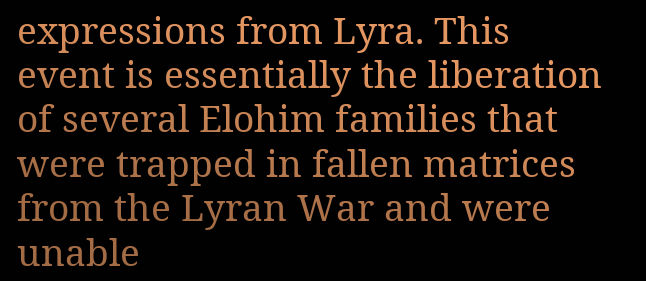expressions from Lyra. This event is essentially the liberation of several Elohim families that were trapped in fallen matrices from the Lyran War and were unable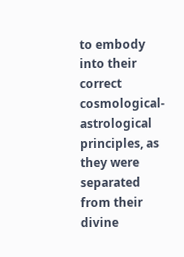to embody into their correct cosmological-astrological principles, as they were separated from their divine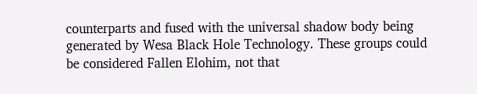counterparts and fused with the universal shadow body being generated by Wesa Black Hole Technology. These groups could be considered Fallen Elohim, not that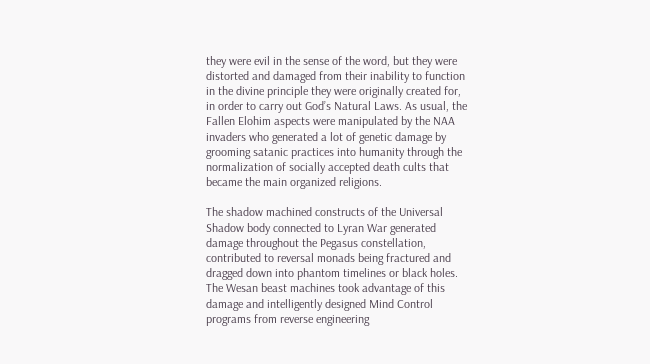they were evil in the sense of the word, but they were distorted and damaged from their inability to function in the divine principle they were originally created for, in order to carry out God’s Natural Laws. As usual, the Fallen Elohim aspects were manipulated by the NAA invaders who generated a lot of genetic damage by grooming satanic practices into humanity through the normalization of socially accepted death cults that became the main organized religions.

The shadow machined constructs of the Universal Shadow body connected to Lyran War generated damage throughout the Pegasus constellation, contributed to reversal monads being fractured and dragged down into phantom timelines or black holes. The Wesan beast machines took advantage of this damage and intelligently designed Mind Control programs from reverse engineering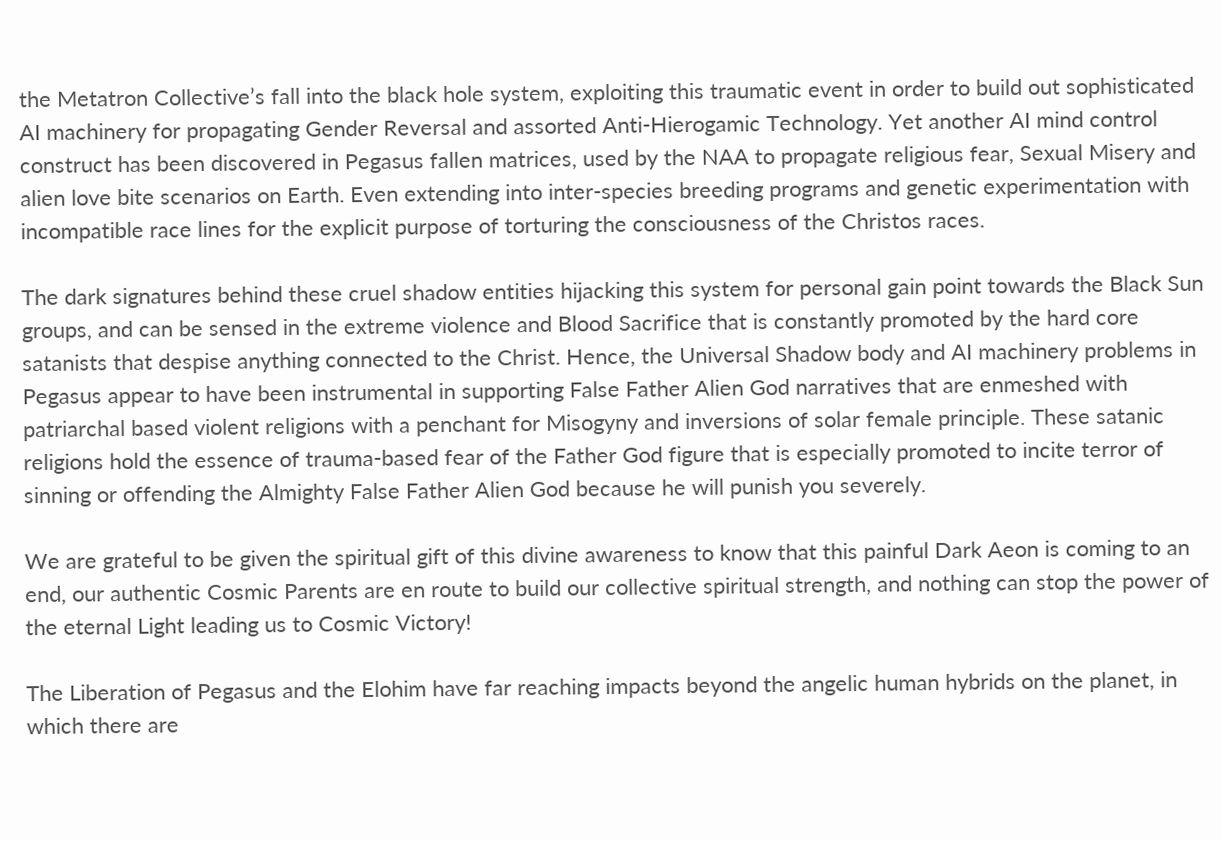the Metatron Collective’s fall into the black hole system, exploiting this traumatic event in order to build out sophisticated AI machinery for propagating Gender Reversal and assorted Anti-Hierogamic Technology. Yet another AI mind control construct has been discovered in Pegasus fallen matrices, used by the NAA to propagate religious fear, Sexual Misery and alien love bite scenarios on Earth. Even extending into inter-species breeding programs and genetic experimentation with incompatible race lines for the explicit purpose of torturing the consciousness of the Christos races.

The dark signatures behind these cruel shadow entities hijacking this system for personal gain point towards the Black Sun groups, and can be sensed in the extreme violence and Blood Sacrifice that is constantly promoted by the hard core satanists that despise anything connected to the Christ. Hence, the Universal Shadow body and AI machinery problems in Pegasus appear to have been instrumental in supporting False Father Alien God narratives that are enmeshed with patriarchal based violent religions with a penchant for Misogyny and inversions of solar female principle. These satanic religions hold the essence of trauma-based fear of the Father God figure that is especially promoted to incite terror of sinning or offending the Almighty False Father Alien God because he will punish you severely.

We are grateful to be given the spiritual gift of this divine awareness to know that this painful Dark Aeon is coming to an end, our authentic Cosmic Parents are en route to build our collective spiritual strength, and nothing can stop the power of the eternal Light leading us to Cosmic Victory!

The Liberation of Pegasus and the Elohim have far reaching impacts beyond the angelic human hybrids on the planet, in which there are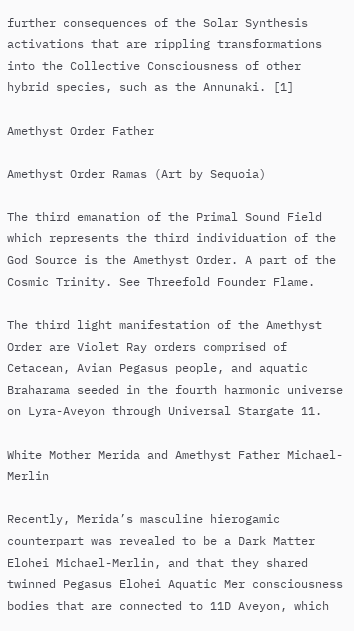further consequences of the Solar Synthesis activations that are rippling transformations into the Collective Consciousness of other hybrid species, such as the Annunaki. [1]

Amethyst Order Father

Amethyst Order Ramas (Art by Sequoia)

The third emanation of the Primal Sound Field which represents the third individuation of the God Source is the Amethyst Order. A part of the Cosmic Trinity. See Threefold Founder Flame.

The third light manifestation of the Amethyst Order are Violet Ray orders comprised of Cetacean, Avian Pegasus people, and aquatic Braharama seeded in the fourth harmonic universe on Lyra-Aveyon through Universal Stargate 11.

White Mother Merida and Amethyst Father Michael-Merlin

Recently, Merida’s masculine hierogamic counterpart was revealed to be a Dark Matter Elohei Michael-Merlin, and that they shared twinned Pegasus Elohei Aquatic Mer consciousness bodies that are connected to 11D Aveyon, which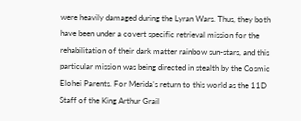were heavily damaged during the Lyran Wars. Thus, they both have been under a covert specific retrieval mission for the rehabilitation of their dark matter rainbow sun-stars, and this particular mission was being directed in stealth by the Cosmic Elohei Parents. For Merida’s return to this world as the 11D Staff of the King Arthur Grail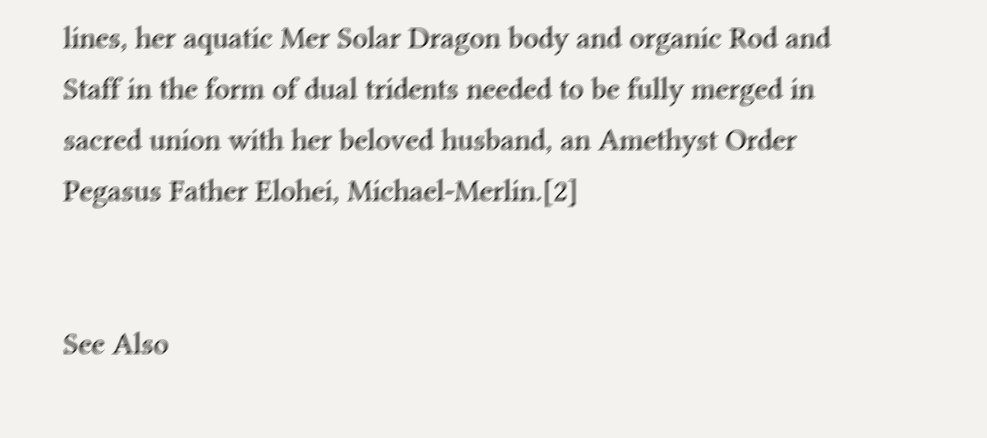lines, her aquatic Mer Solar Dragon body and organic Rod and Staff in the form of dual tridents needed to be fully merged in sacred union with her beloved husband, an Amethyst Order Pegasus Father Elohei, Michael-Merlin.[2]


See Also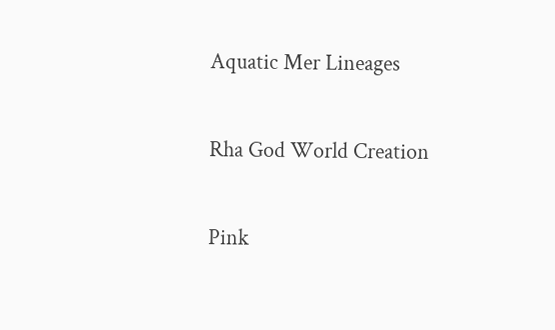Aquatic Mer Lineages

Rha God World Creation

Pink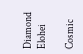Diamond Elohei

Cosmic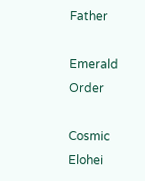Father

Emerald Order

Cosmic Elohei